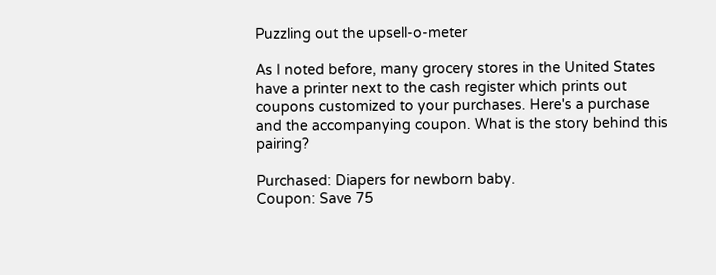Puzzling out the upsell-o-meter

As I noted before, many grocery stores in the United States have a printer next to the cash register which prints out coupons customized to your purchases. Here's a purchase and the accompanying coupon. What is the story behind this pairing?

Purchased: Diapers for newborn baby.
Coupon: Save 75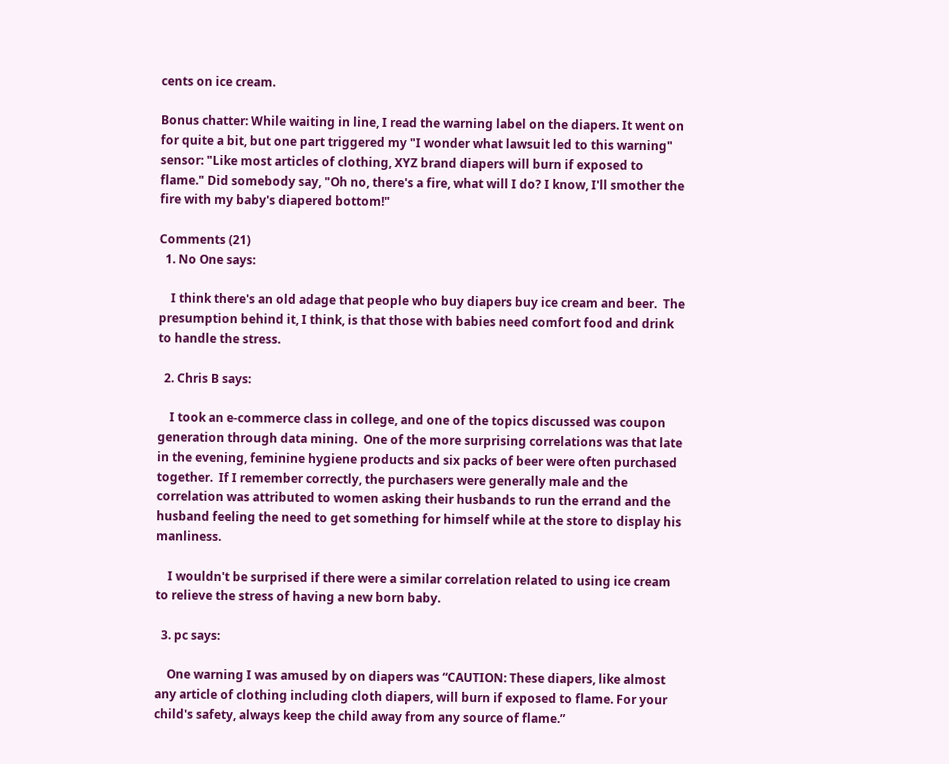cents on ice cream.

Bonus chatter: While waiting in line, I read the warning label on the diapers. It went on for quite a bit, but one part triggered my "I wonder what lawsuit led to this warning" sensor: "Like most articles of clothing, XYZ brand diapers will burn if exposed to flame." Did somebody say, "Oh no, there's a fire, what will I do? I know, I'll smother the fire with my baby's diapered bottom!"

Comments (21)
  1. No One says:

    I think there's an old adage that people who buy diapers buy ice cream and beer.  The presumption behind it, I think, is that those with babies need comfort food and drink to handle the stress.

  2. Chris B says:

    I took an e-commerce class in college, and one of the topics discussed was coupon generation through data mining.  One of the more surprising correlations was that late in the evening, feminine hygiene products and six packs of beer were often purchased together.  If I remember correctly, the purchasers were generally male and the correlation was attributed to women asking their husbands to run the errand and the husband feeling the need to get something for himself while at the store to display his manliness.

    I wouldn't be surprised if there were a similar correlation related to using ice cream to relieve the stress of having a new born baby.

  3. pc says:

    One warning I was amused by on diapers was “CAUTION: These diapers, like almost any article of clothing including cloth diapers, will burn if exposed to flame. For your child's safety, always keep the child away from any source of flame.”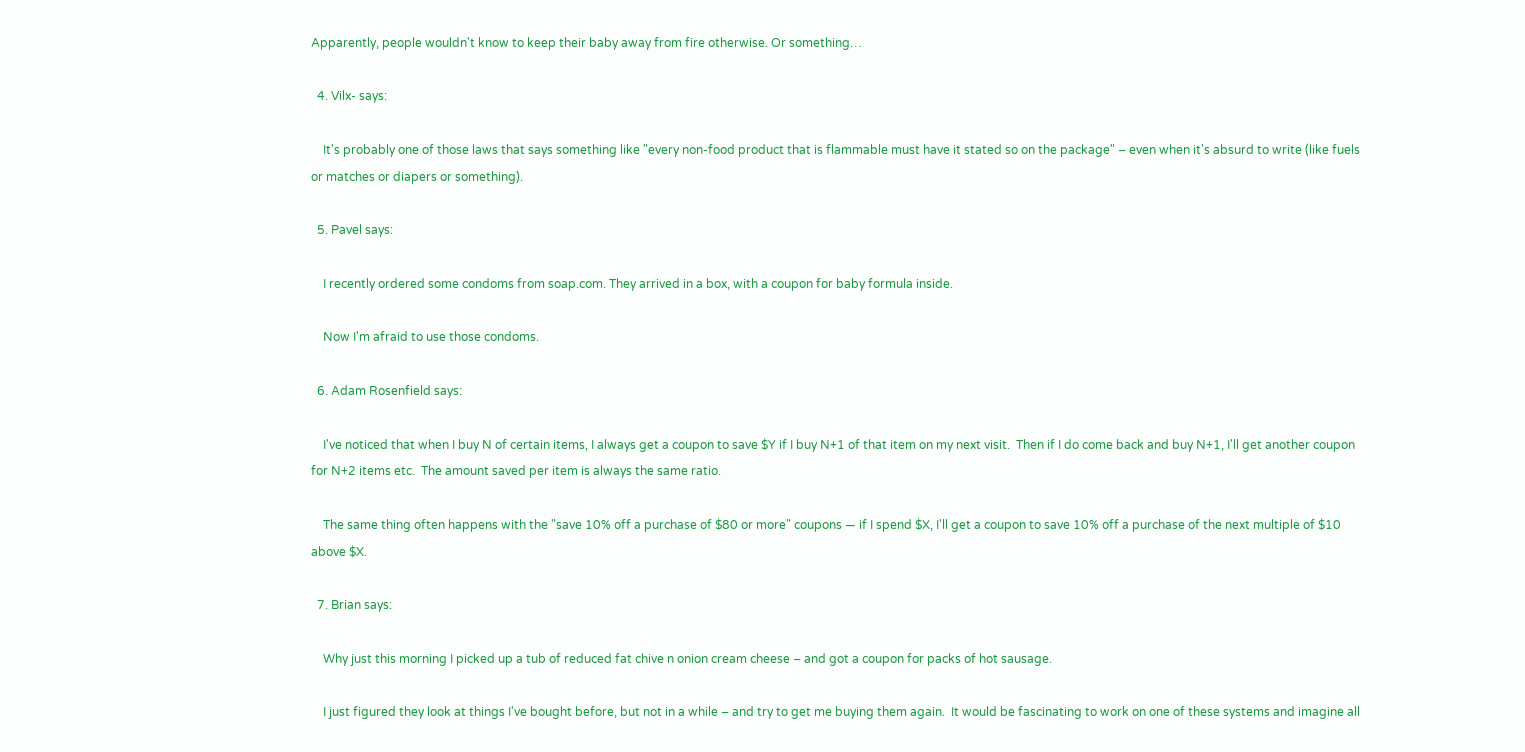Apparently, people wouldn't know to keep their baby away from fire otherwise. Or something…

  4. Vilx- says:

    It's probably one of those laws that says something like "every non-food product that is flammable must have it stated so on the package" – even when it's absurd to write (like fuels or matches or diapers or something).

  5. Pavel says:

    I recently ordered some condoms from soap.com. They arrived in a box, with a coupon for baby formula inside.

    Now I'm afraid to use those condoms.

  6. Adam Rosenfield says:

    I've noticed that when I buy N of certain items, I always get a coupon to save $Y if I buy N+1 of that item on my next visit.  Then if I do come back and buy N+1, I'll get another coupon for N+2 items etc.  The amount saved per item is always the same ratio.

    The same thing often happens with the "save 10% off a purchase of $80 or more" coupons — if I spend $X, I'll get a coupon to save 10% off a purchase of the next multiple of $10 above $X.

  7. Brian says:

    Why just this morning I picked up a tub of reduced fat chive n onion cream cheese – and got a coupon for packs of hot sausage.

    I just figured they look at things I've bought before, but not in a while – and try to get me buying them again.  It would be fascinating to work on one of these systems and imagine all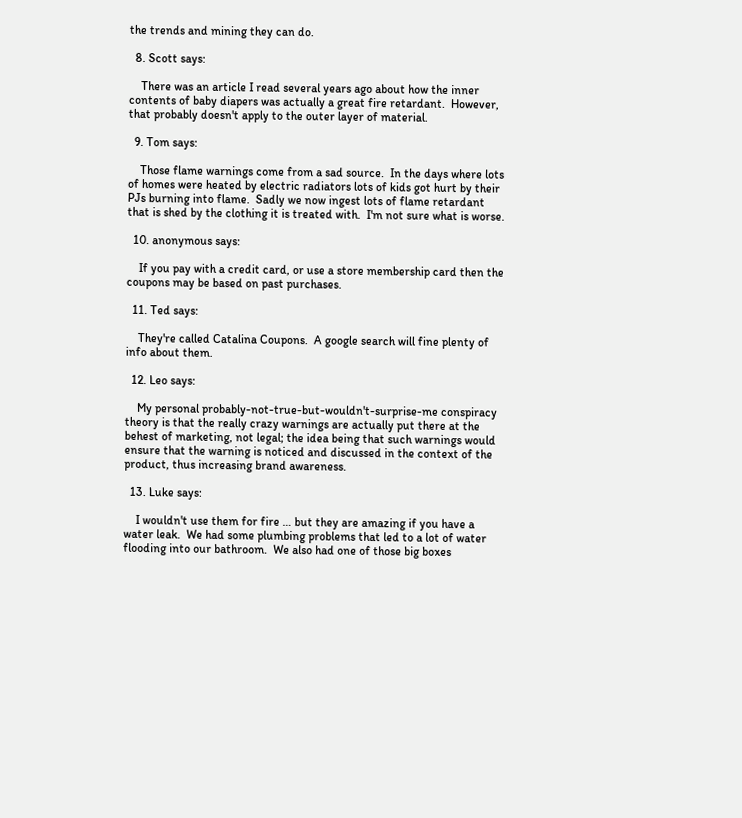the trends and mining they can do.

  8. Scott says:

    There was an article I read several years ago about how the inner contents of baby diapers was actually a great fire retardant.  However, that probably doesn't apply to the outer layer of material.

  9. Tom says:

    Those flame warnings come from a sad source.  In the days where lots of homes were heated by electric radiators lots of kids got hurt by their PJs burning into flame.  Sadly we now ingest lots of flame retardant that is shed by the clothing it is treated with.  I'm not sure what is worse.

  10. anonymous says:

    If you pay with a credit card, or use a store membership card then the coupons may be based on past purchases.

  11. Ted says:

    They're called Catalina Coupons.  A google search will fine plenty of info about them.

  12. Leo says:

    My personal probably-not-true-but-wouldn't-surprise-me conspiracy theory is that the really crazy warnings are actually put there at the behest of marketing, not legal; the idea being that such warnings would ensure that the warning is noticed and discussed in the context of the product, thus increasing brand awareness.

  13. Luke says:

    I wouldn't use them for fire … but they are amazing if you have a water leak.  We had some plumbing problems that led to a lot of water flooding into our bathroom.  We also had one of those big boxes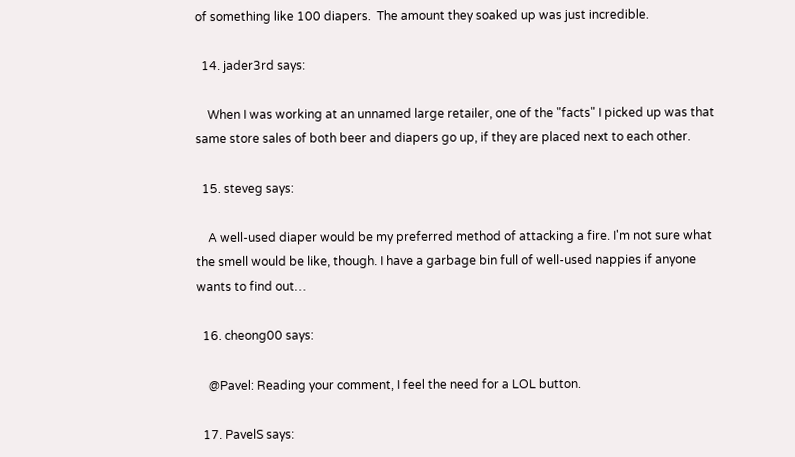of something like 100 diapers.  The amount they soaked up was just incredible.

  14. jader3rd says:

    When I was working at an unnamed large retailer, one of the "facts" I picked up was that same store sales of both beer and diapers go up, if they are placed next to each other.

  15. steveg says:

    A well-used diaper would be my preferred method of attacking a fire. I'm not sure what the smell would be like, though. I have a garbage bin full of well-used nappies if anyone wants to find out…

  16. cheong00 says:

    @Pavel: Reading your comment, I feel the need for a LOL button.

  17. PavelS says: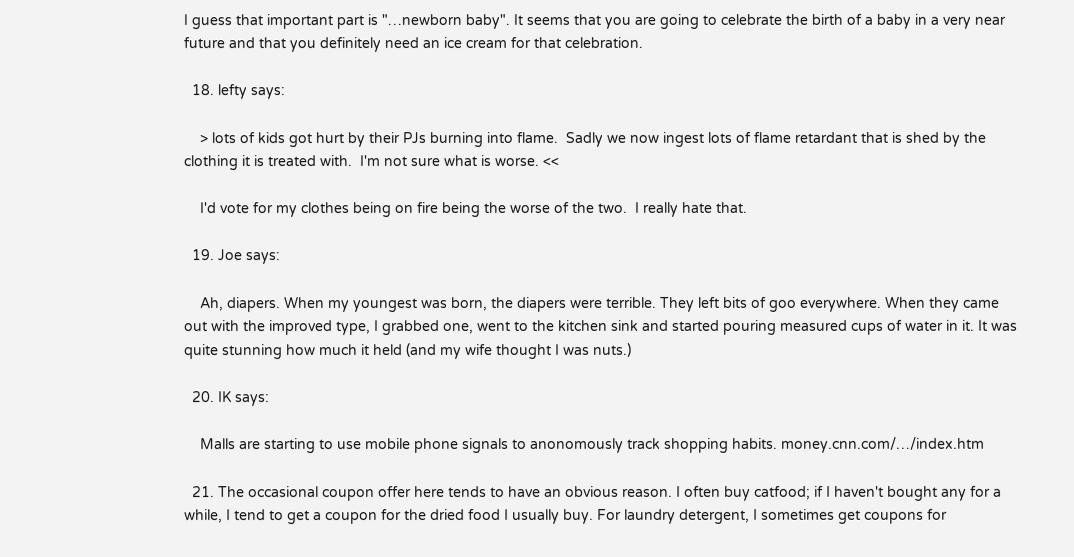I guess that important part is "…newborn baby". It seems that you are going to celebrate the birth of a baby in a very near future and that you definitely need an ice cream for that celebration.

  18. lefty says:

    > lots of kids got hurt by their PJs burning into flame.  Sadly we now ingest lots of flame retardant that is shed by the clothing it is treated with.  I'm not sure what is worse. <<

    I'd vote for my clothes being on fire being the worse of the two.  I really hate that.

  19. Joe says:

    Ah, diapers. When my youngest was born, the diapers were terrible. They left bits of goo everywhere. When they came out with the improved type, I grabbed one, went to the kitchen sink and started pouring measured cups of water in it. It was quite stunning how much it held (and my wife thought I was nuts.)

  20. IK says:

    Malls are starting to use mobile phone signals to anonomously track shopping habits. money.cnn.com/…/index.htm

  21. The occasional coupon offer here tends to have an obvious reason. I often buy catfood; if I haven't bought any for a while, I tend to get a coupon for the dried food I usually buy. For laundry detergent, I sometimes get coupons for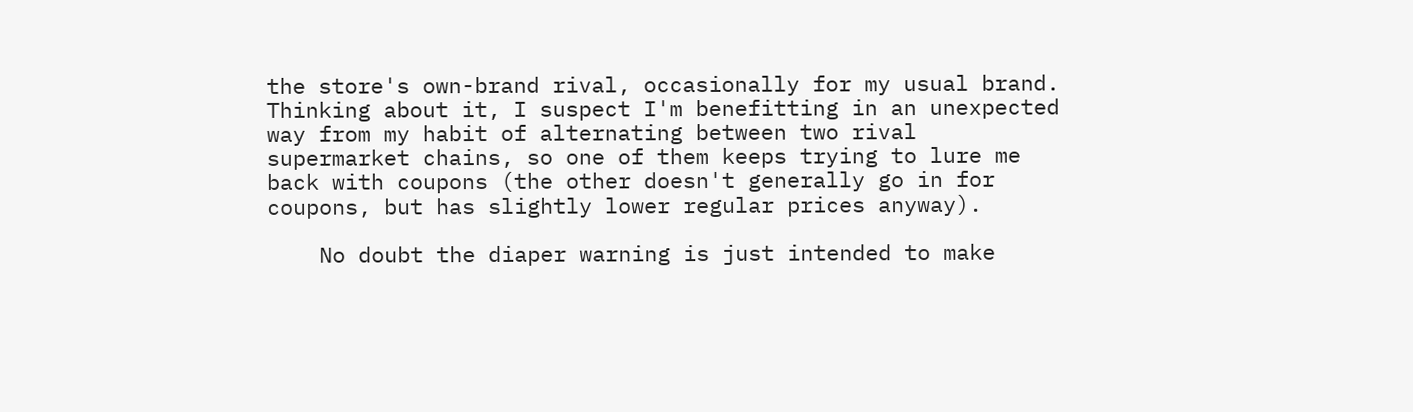the store's own-brand rival, occasionally for my usual brand. Thinking about it, I suspect I'm benefitting in an unexpected way from my habit of alternating between two rival supermarket chains, so one of them keeps trying to lure me back with coupons (the other doesn't generally go in for coupons, but has slightly lower regular prices anyway).

    No doubt the diaper warning is just intended to make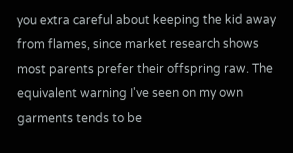you extra careful about keeping the kid away from flames, since market research shows most parents prefer their offspring raw. The equivalent warning I've seen on my own garments tends to be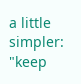a little simpler: "keep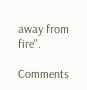away from fire".

Comments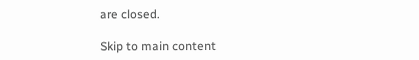are closed.

Skip to main content